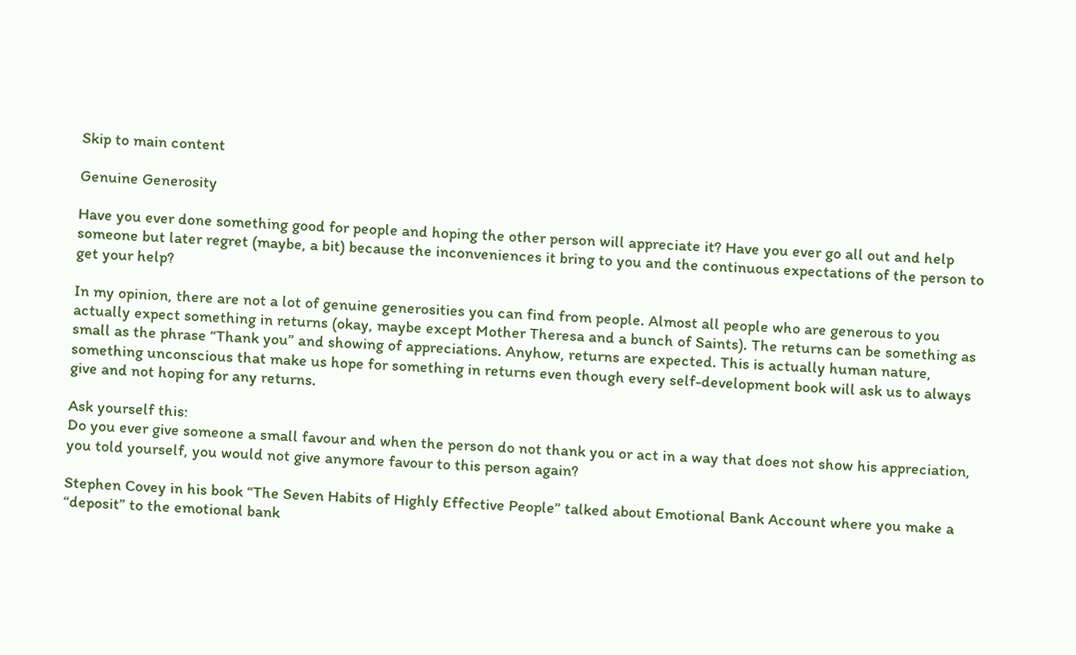Skip to main content

Genuine Generosity

Have you ever done something good for people and hoping the other person will appreciate it? Have you ever go all out and help someone but later regret (maybe, a bit) because the inconveniences it bring to you and the continuous expectations of the person to get your help?

In my opinion, there are not a lot of genuine generosities you can find from people. Almost all people who are generous to you actually expect something in returns (okay, maybe except Mother Theresa and a bunch of Saints). The returns can be something as small as the phrase “Thank you” and showing of appreciations. Anyhow, returns are expected. This is actually human nature, something unconscious that make us hope for something in returns even though every self-development book will ask us to always give and not hoping for any returns.

Ask yourself this:
Do you ever give someone a small favour and when the person do not thank you or act in a way that does not show his appreciation, you told yourself, you would not give anymore favour to this person again?

Stephen Covey in his book “The Seven Habits of Highly Effective People” talked about Emotional Bank Account where you make a “deposit” to the emotional bank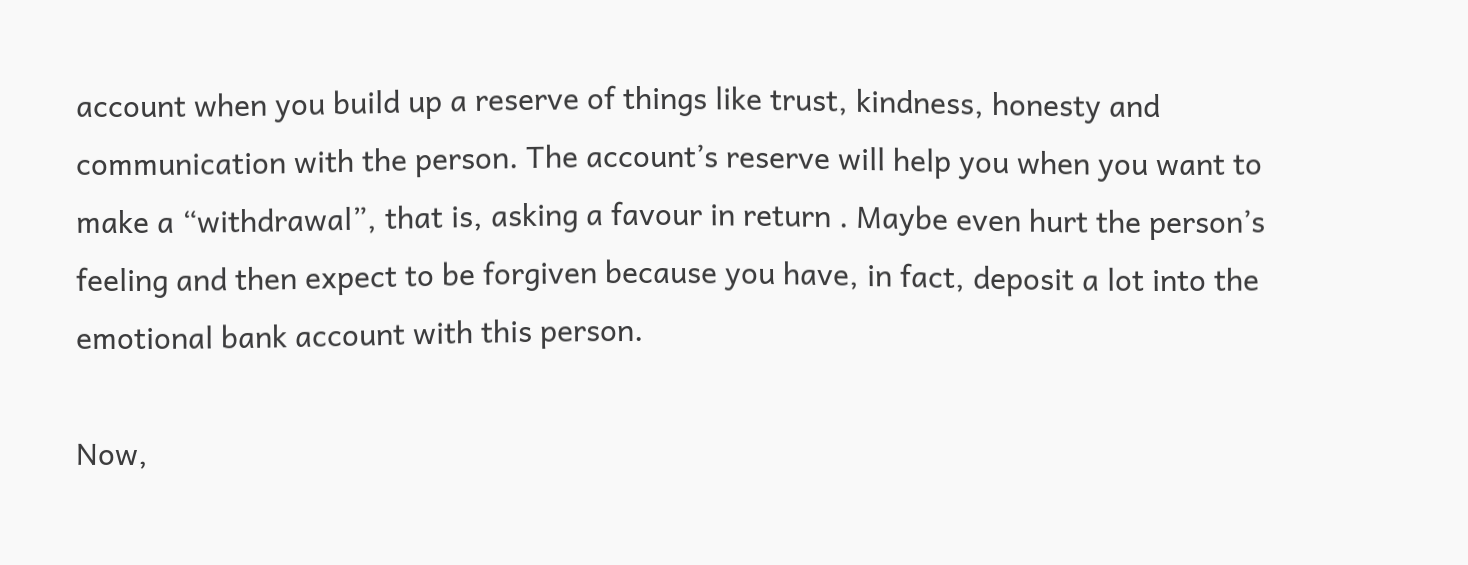account when you build up a reserve of things like trust, kindness, honesty and communication with the person. The account’s reserve will help you when you want to make a “withdrawal”, that is, asking a favour in return . Maybe even hurt the person’s feeling and then expect to be forgiven because you have, in fact, deposit a lot into the emotional bank account with this person.

Now,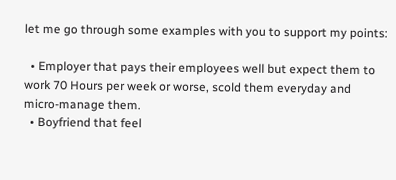let me go through some examples with you to support my points:

  • Employer that pays their employees well but expect them to work 70 Hours per week or worse, scold them everyday and micro-manage them.
  • Boyfriend that feel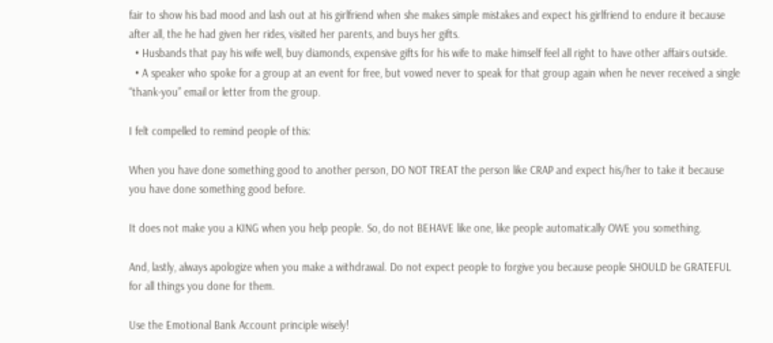fair to show his bad mood and lash out at his girlfriend when she makes simple mistakes and expect his girlfriend to endure it because after all, the he had given her rides, visited her parents, and buys her gifts.
  • Husbands that pay his wife well, buy diamonds, expensive gifts for his wife to make himself feel all right to have other affairs outside.
  • A speaker who spoke for a group at an event for free, but vowed never to speak for that group again when he never received a single “thank-you” email or letter from the group.

I felt compelled to remind people of this:

When you have done something good to another person, DO NOT TREAT the person like CRAP and expect his/her to take it because you have done something good before.

It does not make you a KING when you help people. So, do not BEHAVE like one, like people automatically OWE you something.

And, lastly, always apologize when you make a withdrawal. Do not expect people to forgive you because people SHOULD be GRATEFUL for all things you done for them.

Use the Emotional Bank Account principle wisely!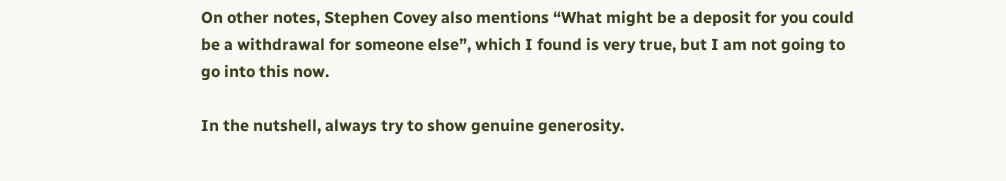On other notes, Stephen Covey also mentions “What might be a deposit for you could be a withdrawal for someone else”, which I found is very true, but I am not going to go into this now.

In the nutshell, always try to show genuine generosity.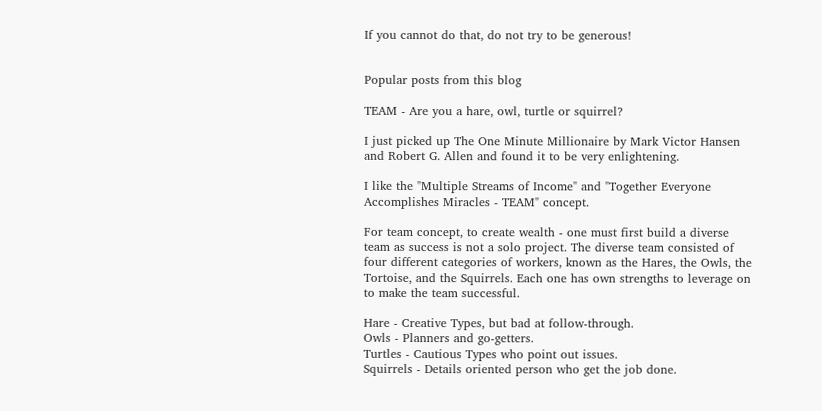If you cannot do that, do not try to be generous!


Popular posts from this blog

TEAM - Are you a hare, owl, turtle or squirrel?

I just picked up The One Minute Millionaire by Mark Victor Hansen and Robert G. Allen and found it to be very enlightening.

I like the "Multiple Streams of Income" and "Together Everyone Accomplishes Miracles - TEAM" concept.

For team concept, to create wealth - one must first build a diverse team as success is not a solo project. The diverse team consisted of four different categories of workers, known as the Hares, the Owls, the Tortoise, and the Squirrels. Each one has own strengths to leverage on to make the team successful.

Hare - Creative Types, but bad at follow-through.
Owls - Planners and go-getters.
Turtles - Cautious Types who point out issues.
Squirrels - Details oriented person who get the job done.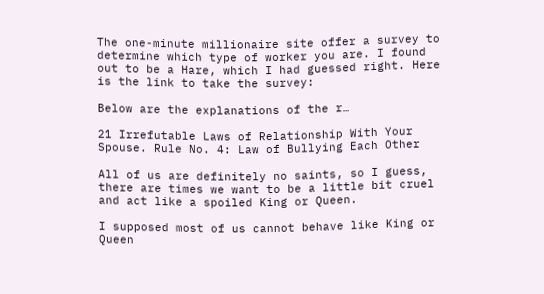The one-minute millionaire site offer a survey to determine which type of worker you are. I found out to be a Hare, which I had guessed right. Here is the link to take the survey:

Below are the explanations of the r…

21 Irrefutable Laws of Relationship With Your Spouse. Rule No. 4: Law of Bullying Each Other

All of us are definitely no saints, so I guess, there are times we want to be a little bit cruel and act like a spoiled King or Queen.

I supposed most of us cannot behave like King or Queen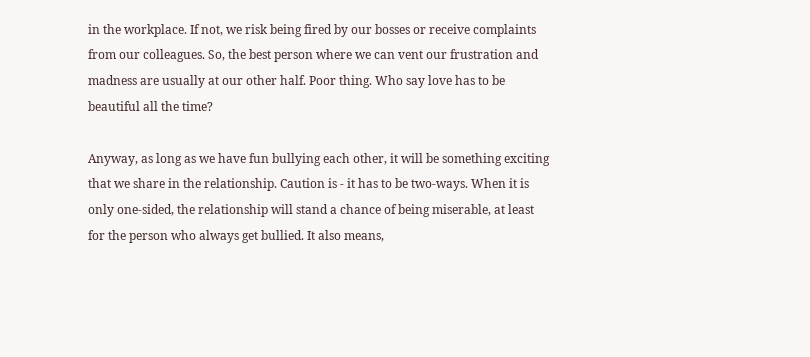in the workplace. If not, we risk being fired by our bosses or receive complaints from our colleagues. So, the best person where we can vent our frustration and madness are usually at our other half. Poor thing. Who say love has to be beautiful all the time?

Anyway, as long as we have fun bullying each other, it will be something exciting that we share in the relationship. Caution is - it has to be two-ways. When it is only one-sided, the relationship will stand a chance of being miserable, at least for the person who always get bullied. It also means,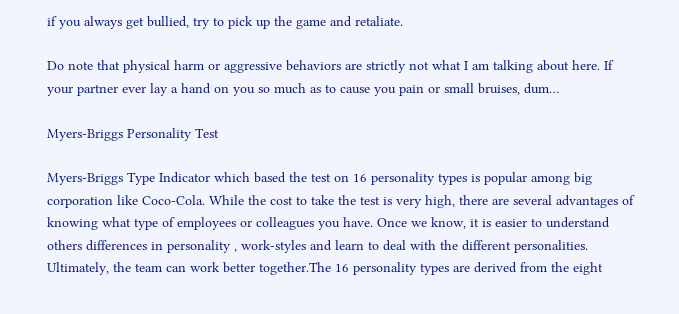if you always get bullied, try to pick up the game and retaliate.

Do note that physical harm or aggressive behaviors are strictly not what I am talking about here. If your partner ever lay a hand on you so much as to cause you pain or small bruises, dum…

Myers-Briggs Personality Test

Myers-Briggs Type Indicator which based the test on 16 personality types is popular among big corporation like Coco-Cola. While the cost to take the test is very high, there are several advantages of knowing what type of employees or colleagues you have. Once we know, it is easier to understand others differences in personality , work-styles and learn to deal with the different personalities. Ultimately, the team can work better together.The 16 personality types are derived from the eight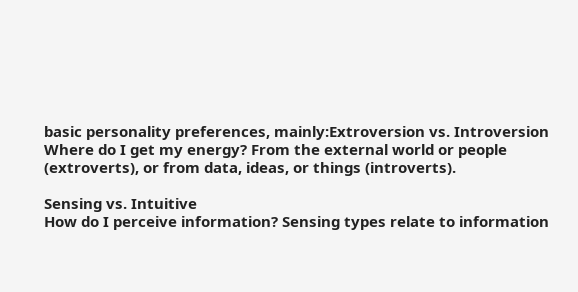basic personality preferences, mainly:Extroversion vs. Introversion
Where do I get my energy? From the external world or people (extroverts), or from data, ideas, or things (introverts).

Sensing vs. Intuitive
How do I perceive information? Sensing types relate to information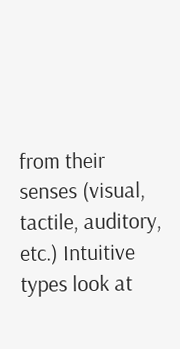from their senses (visual, tactile, auditory, etc.) Intuitive types look at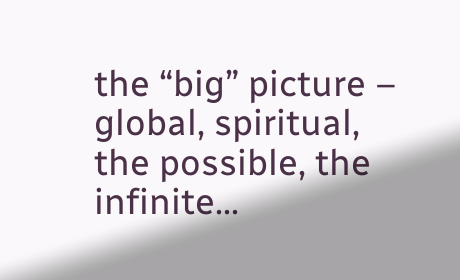the “big” picture – global, spiritual, the possible, the infinite...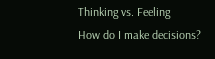Thinking vs. Feeling
How do I make decisions?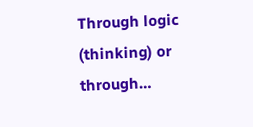Through logic (thinking) or through…